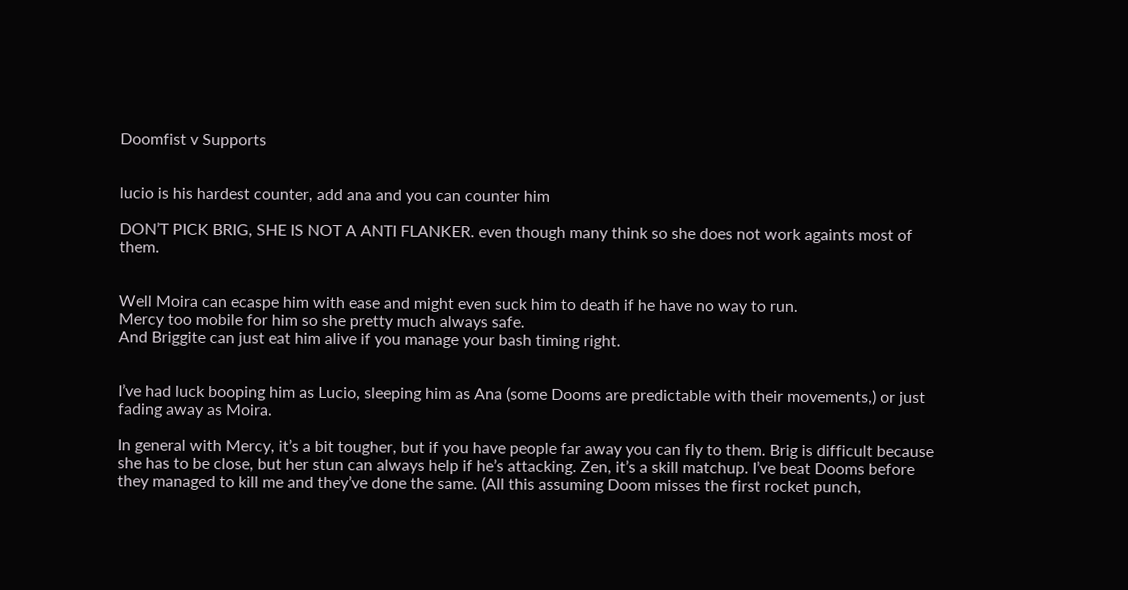Doomfist v Supports


lucio is his hardest counter, add ana and you can counter him

DON’T PICK BRIG, SHE IS NOT A ANTI FLANKER. even though many think so she does not work againts most of them.


Well Moira can ecaspe him with ease and might even suck him to death if he have no way to run.
Mercy too mobile for him so she pretty much always safe.
And Briggite can just eat him alive if you manage your bash timing right.


I’ve had luck booping him as Lucio, sleeping him as Ana (some Dooms are predictable with their movements,) or just fading away as Moira.

In general with Mercy, it’s a bit tougher, but if you have people far away you can fly to them. Brig is difficult because she has to be close, but her stun can always help if he’s attacking. Zen, it’s a skill matchup. I’ve beat Dooms before they managed to kill me and they’ve done the same. (All this assuming Doom misses the first rocket punch,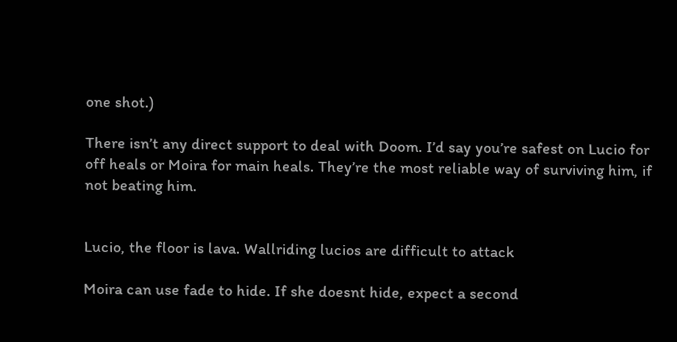one shot.)

There isn’t any direct support to deal with Doom. I’d say you’re safest on Lucio for off heals or Moira for main heals. They’re the most reliable way of surviving him, if not beating him.


Lucio, the floor is lava. Wallriding lucios are difficult to attack

Moira can use fade to hide. If she doesnt hide, expect a second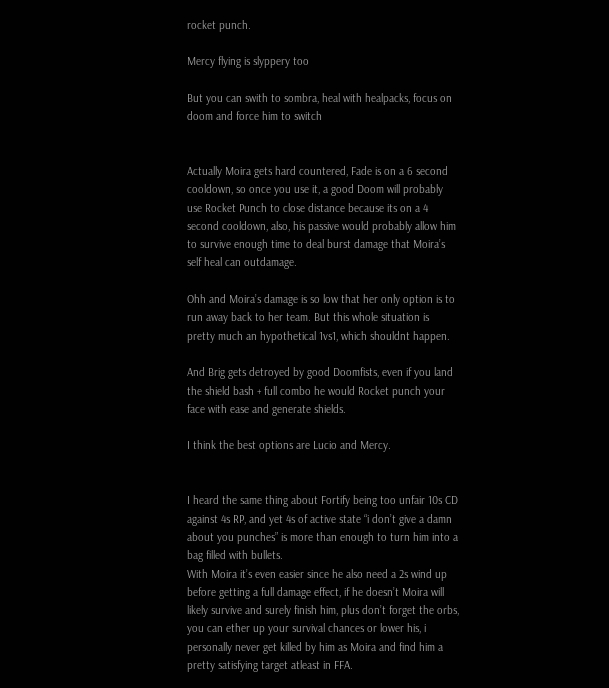rocket punch.

Mercy flying is slyppery too

But you can swith to sombra, heal with healpacks, focus on doom and force him to switch


Actually Moira gets hard countered, Fade is on a 6 second cooldown, so once you use it, a good Doom will probably use Rocket Punch to close distance because its on a 4 second cooldown, also, his passive would probably allow him to survive enough time to deal burst damage that Moira’s self heal can outdamage.

Ohh and Moira’s damage is so low that her only option is to run away back to her team. But this whole situation is pretty much an hypothetical 1vs1, which shouldnt happen.

And Brig gets detroyed by good Doomfists, even if you land the shield bash + full combo he would Rocket punch your face with ease and generate shields.

I think the best options are Lucio and Mercy.


I heard the same thing about Fortify being too unfair 10s CD against 4s RP, and yet 4s of active state “i don’t give a damn about you punches” is more than enough to turn him into a bag filled with bullets.
With Moira it’s even easier since he also need a 2s wind up before getting a full damage effect, if he doesn’t Moira will likely survive and surely finish him, plus don’t forget the orbs, you can ether up your survival chances or lower his, i personally never get killed by him as Moira and find him a pretty satisfying target atleast in FFA.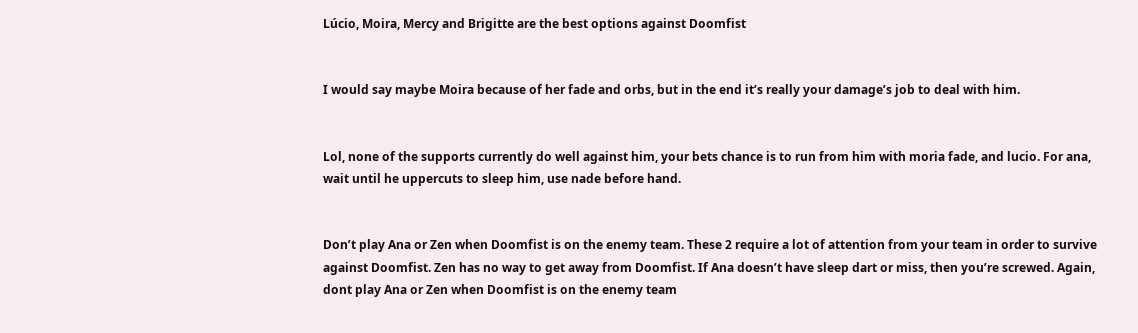Lúcio, Moira, Mercy and Brigitte are the best options against Doomfist


I would say maybe Moira because of her fade and orbs, but in the end it’s really your damage’s job to deal with him.


Lol, none of the supports currently do well against him, your bets chance is to run from him with moria fade, and lucio. For ana, wait until he uppercuts to sleep him, use nade before hand.


Don’t play Ana or Zen when Doomfist is on the enemy team. These 2 require a lot of attention from your team in order to survive against Doomfist. Zen has no way to get away from Doomfist. If Ana doesn’t have sleep dart or miss, then you’re screwed. Again, dont play Ana or Zen when Doomfist is on the enemy team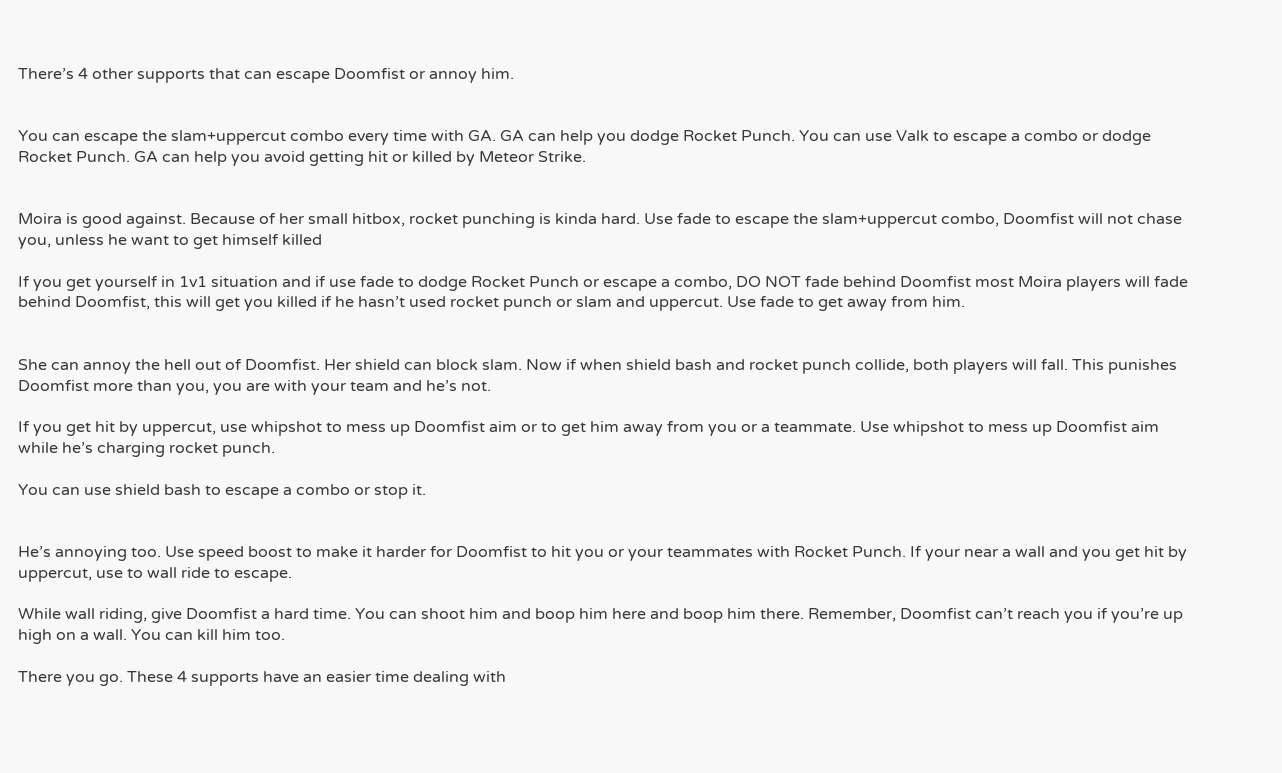There’s 4 other supports that can escape Doomfist or annoy him.


You can escape the slam+uppercut combo every time with GA. GA can help you dodge Rocket Punch. You can use Valk to escape a combo or dodge Rocket Punch. GA can help you avoid getting hit or killed by Meteor Strike.


Moira is good against. Because of her small hitbox, rocket punching is kinda hard. Use fade to escape the slam+uppercut combo, Doomfist will not chase you, unless he want to get himself killed

If you get yourself in 1v1 situation and if use fade to dodge Rocket Punch or escape a combo, DO NOT fade behind Doomfist most Moira players will fade behind Doomfist, this will get you killed if he hasn’t used rocket punch or slam and uppercut. Use fade to get away from him.


She can annoy the hell out of Doomfist. Her shield can block slam. Now if when shield bash and rocket punch collide, both players will fall. This punishes Doomfist more than you, you are with your team and he’s not.

If you get hit by uppercut, use whipshot to mess up Doomfist aim or to get him away from you or a teammate. Use whipshot to mess up Doomfist aim while he’s charging rocket punch.

You can use shield bash to escape a combo or stop it.


He’s annoying too. Use speed boost to make it harder for Doomfist to hit you or your teammates with Rocket Punch. If your near a wall and you get hit by uppercut, use to wall ride to escape.

While wall riding, give Doomfist a hard time. You can shoot him and boop him here and boop him there. Remember, Doomfist can’t reach you if you’re up high on a wall. You can kill him too.

There you go. These 4 supports have an easier time dealing with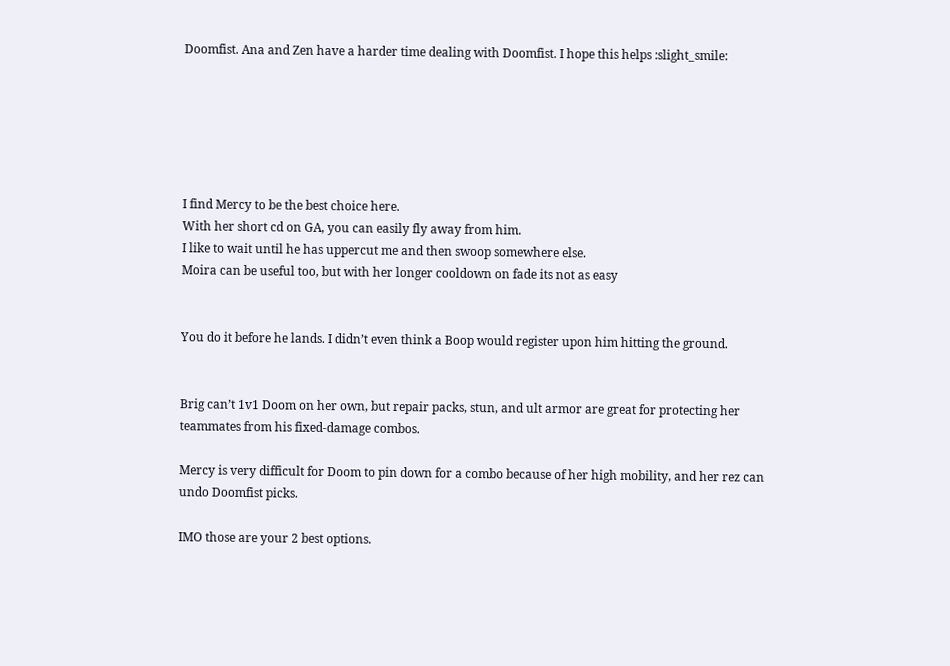Doomfist. Ana and Zen have a harder time dealing with Doomfist. I hope this helps :slight_smile:






I find Mercy to be the best choice here.
With her short cd on GA, you can easily fly away from him.
I like to wait until he has uppercut me and then swoop somewhere else.
Moira can be useful too, but with her longer cooldown on fade its not as easy


You do it before he lands. I didn’t even think a Boop would register upon him hitting the ground.


Brig can’t 1v1 Doom on her own, but repair packs, stun, and ult armor are great for protecting her teammates from his fixed-damage combos.

Mercy is very difficult for Doom to pin down for a combo because of her high mobility, and her rez can undo Doomfist picks.

IMO those are your 2 best options.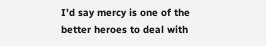I’d say mercy is one of the better heroes to deal with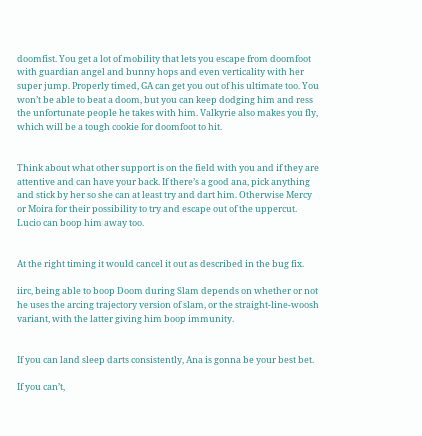doomfist. You get a lot of mobility that lets you escape from doomfoot with guardian angel and bunny hops and even verticality with her super jump. Properly timed, GA can get you out of his ultimate too. You won’t be able to beat a doom, but you can keep dodging him and ress the unfortunate people he takes with him. Valkyrie also makes you fly, which will be a tough cookie for doomfoot to hit.


Think about what other support is on the field with you and if they are attentive and can have your back. If there’s a good ana, pick anything and stick by her so she can at least try and dart him. Otherwise Mercy or Moira for their possibility to try and escape out of the uppercut. Lucio can boop him away too.


At the right timing it would cancel it out as described in the bug fix.

iirc, being able to boop Doom during Slam depends on whether or not he uses the arcing trajectory version of slam, or the straight-line-woosh variant, with the latter giving him boop immunity.


If you can land sleep darts consistently, Ana is gonna be your best bet.

If you can’t,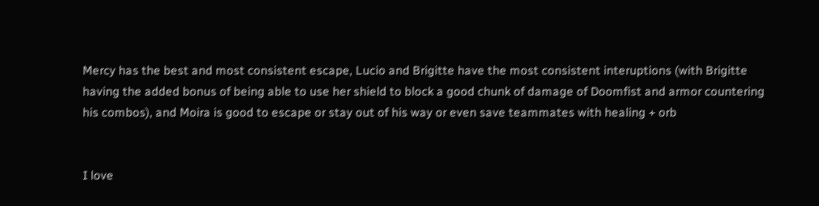Mercy has the best and most consistent escape, Lucio and Brigitte have the most consistent interuptions (with Brigitte having the added bonus of being able to use her shield to block a good chunk of damage of Doomfist and armor countering his combos), and Moira is good to escape or stay out of his way or even save teammates with healing + orb


I love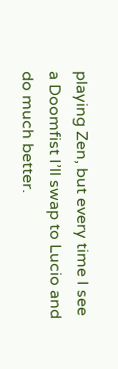playing Zen, but every time I see a Doomfist I’ll swap to Lucio and do much better.